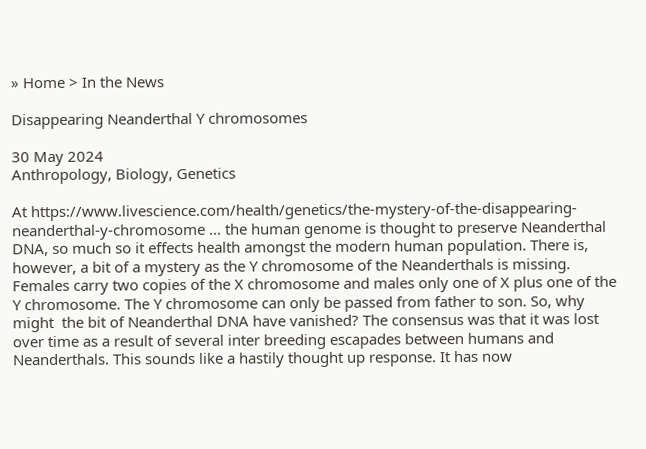» Home > In the News

Disappearing Neanderthal Y chromosomes

30 May 2024
Anthropology, Biology, Genetics

At https://www.livescience.com/health/genetics/the-mystery-of-the-disappearing-neanderthal-y-chromosome … the human genome is thought to preserve Neanderthal DNA, so much so it effects health amongst the modern human population. There is, however, a bit of a mystery as the Y chromosome of the Neanderthals is missing. Females carry two copies of the X chromosome and males only one of X plus one of the Y chromosome. The Y chromosome can only be passed from father to son. So, why might  the bit of Neanderthal DNA have vanished? The consensus was that it was lost over time as a result of several inter breeding escapades between humans and Neanderthals. This sounds like a hastily thought up response. It has now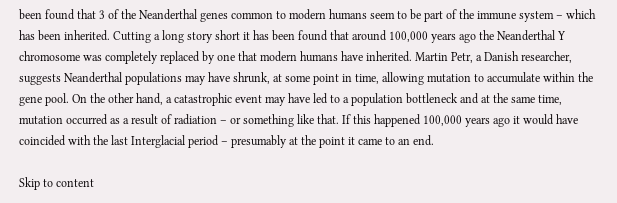been found that 3 of the Neanderthal genes common to modern humans seem to be part of the immune system – which has been inherited. Cutting a long story short it has been found that around 100,000 years ago the Neanderthal Y chromosome was completely replaced by one that modern humans have inherited. Martin Petr, a Danish researcher, suggests Neanderthal populations may have shrunk, at some point in time, allowing mutation to accumulate within the gene pool. On the other hand, a catastrophic event may have led to a population bottleneck and at the same time, mutation occurred as a result of radiation – or something like that. If this happened 100,000 years ago it would have coincided with the last Interglacial period – presumably at the point it came to an end.

Skip to content